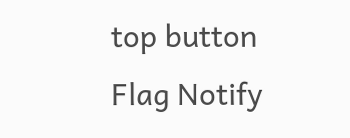top button
Flag Notify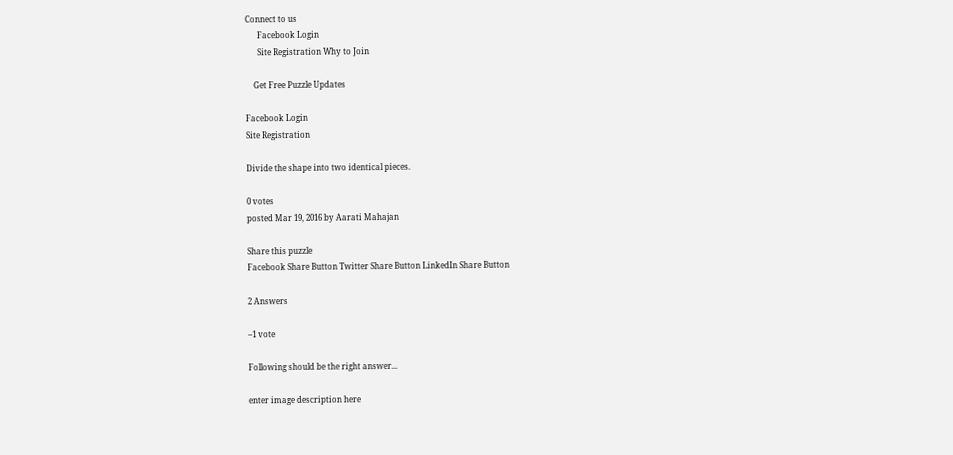Connect to us
      Facebook Login
      Site Registration Why to Join

    Get Free Puzzle Updates

Facebook Login
Site Registration

Divide the shape into two identical pieces.

0 votes
posted Mar 19, 2016 by Aarati Mahajan

Share this puzzle
Facebook Share Button Twitter Share Button LinkedIn Share Button

2 Answers

–1 vote

Following should be the right answer...

enter image description here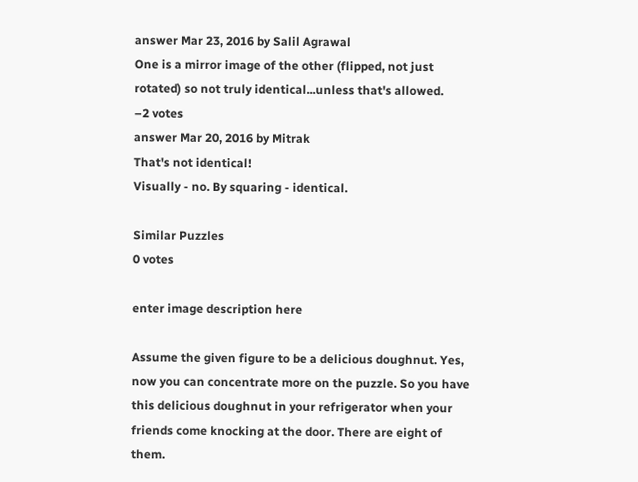answer Mar 23, 2016 by Salil Agrawal
One is a mirror image of the other (flipped, not just rotated) so not truly identical...unless that's allowed.
–2 votes
answer Mar 20, 2016 by Mitrak
That's not identical!
Visually - no. By squaring - identical.

Similar Puzzles
0 votes

enter image description here

Assume the given figure to be a delicious doughnut. Yes, now you can concentrate more on the puzzle. So you have this delicious doughnut in your refrigerator when your friends come knocking at the door. There are eight of them.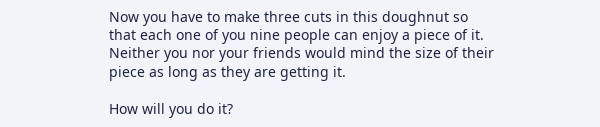Now you have to make three cuts in this doughnut so that each one of you nine people can enjoy a piece of it. Neither you nor your friends would mind the size of their piece as long as they are getting it.

How will you do it?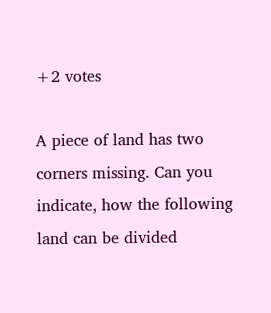+2 votes

A piece of land has two corners missing. Can you indicate, how the following land can be divided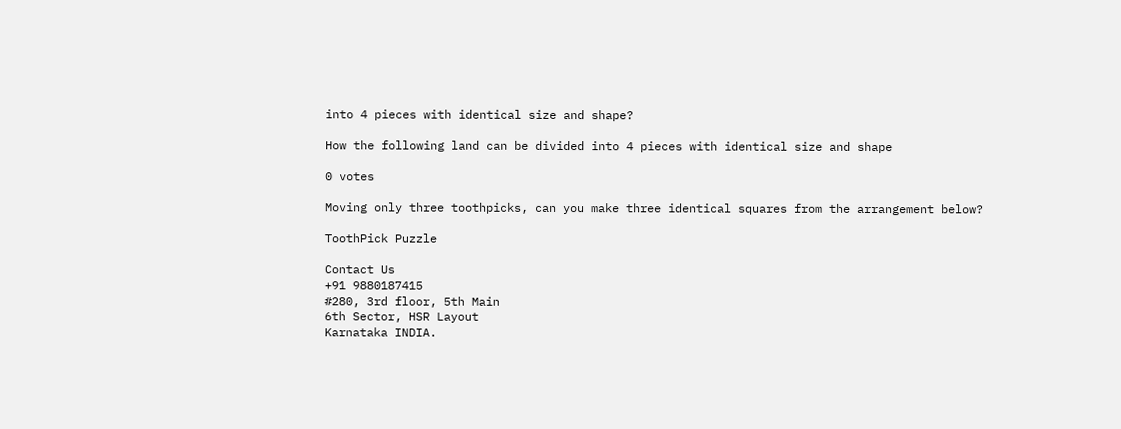into 4 pieces with identical size and shape?

How the following land can be divided into 4 pieces with identical size and shape

0 votes

Moving only three toothpicks, can you make three identical squares from the arrangement below?

ToothPick Puzzle

Contact Us
+91 9880187415
#280, 3rd floor, 5th Main
6th Sector, HSR Layout
Karnataka INDIA.